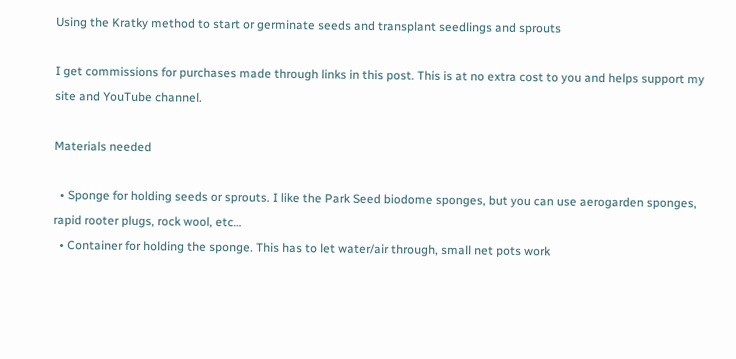Using the Kratky method to start or germinate seeds and transplant seedlings and sprouts

I get commissions for purchases made through links in this post. This is at no extra cost to you and helps support my site and YouTube channel.

Materials needed

  • Sponge for holding seeds or sprouts. I like the Park Seed biodome sponges, but you can use aerogarden sponges, rapid rooter plugs, rock wool, etc…
  • Container for holding the sponge. This has to let water/air through, small net pots work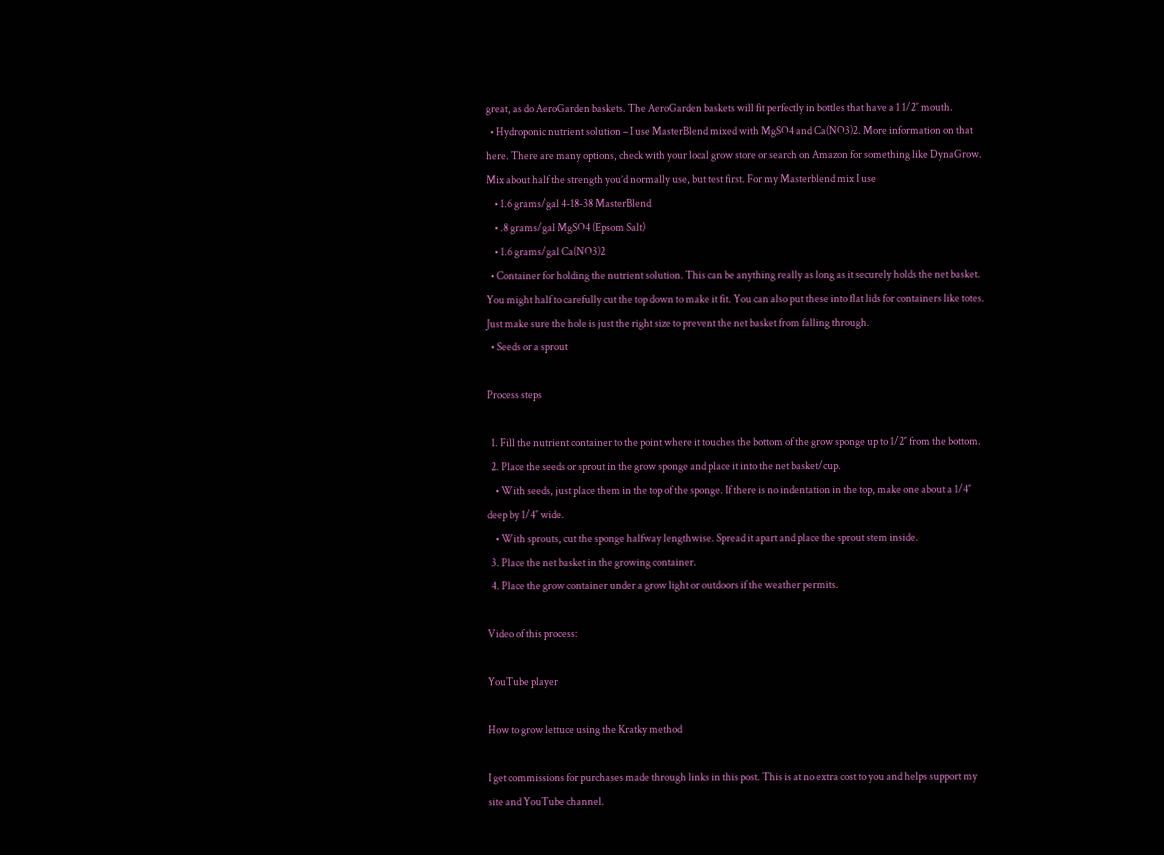great, as do AeroGarden baskets. The AeroGarden baskets will fit perfectly in bottles that have a 1 1/2″ mouth.
  • Hydroponic nutrient solution – I use MasterBlend mixed with MgSO4 and Ca(NO3)2. More information on that here. There are many options, check with your local grow store or search on Amazon for something like DynaGrow. Mix about half the strength you’d normally use, but test first. For my Masterblend mix I use
    • 1.6 grams/gal 4-18-38 MasterBlend
    • .8 grams/gal MgSO4 (Epsom Salt)
    • 1.6 grams/gal Ca(NO3)2
  • Container for holding the nutrient solution. This can be anything really as long as it securely holds the net basket. You might half to carefully cut the top down to make it fit. You can also put these into flat lids for containers like totes. Just make sure the hole is just the right size to prevent the net basket from falling through.
  • Seeds or a sprout

Process steps

  1. Fill the nutrient container to the point where it touches the bottom of the grow sponge up to 1/2″ from the bottom.
  2. Place the seeds or sprout in the grow sponge and place it into the net basket/cup.
    • With seeds, just place them in the top of the sponge. If there is no indentation in the top, make one about a 1/4″ deep by 1/4″ wide.
    • With sprouts, cut the sponge halfway lengthwise. Spread it apart and place the sprout stem inside.
  3. Place the net basket in the growing container.
  4. Place the grow container under a grow light or outdoors if the weather permits.

Video of this process:

YouTube player

How to grow lettuce using the Kratky method

I get commissions for purchases made through links in this post. This is at no extra cost to you and helps support my site and YouTube channel.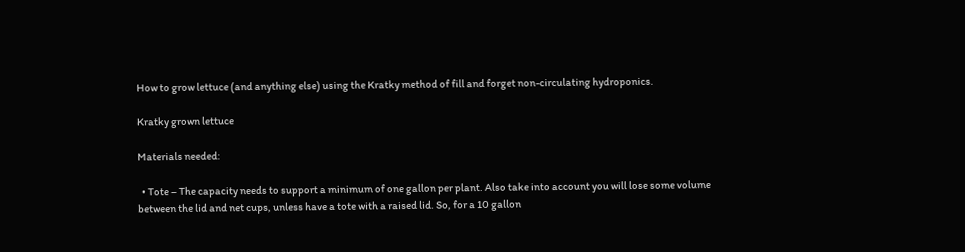How to grow lettuce (and anything else) using the Kratky method of fill and forget non-circulating hydroponics.

Kratky grown lettuce

Materials needed:

  • Tote – The capacity needs to support a minimum of one gallon per plant. Also take into account you will lose some volume between the lid and net cups, unless have a tote with a raised lid. So, for a 10 gallon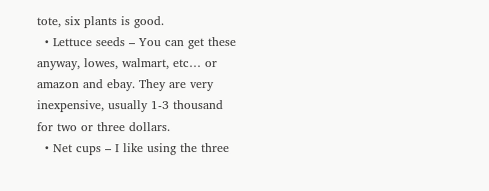tote, six plants is good.
  • Lettuce seeds – You can get these anyway, lowes, walmart, etc… or amazon and ebay. They are very inexpensive, usually 1-3 thousand for two or three dollars.
  • Net cups – I like using the three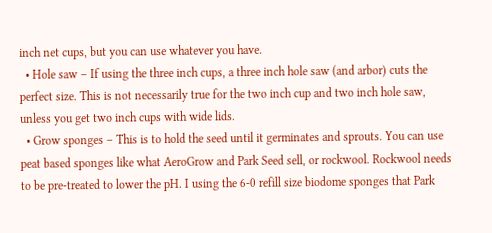inch net cups, but you can use whatever you have.
  • Hole saw – If using the three inch cups, a three inch hole saw (and arbor) cuts the perfect size. This is not necessarily true for the two inch cup and two inch hole saw, unless you get two inch cups with wide lids.
  • Grow sponges – This is to hold the seed until it germinates and sprouts. You can use peat based sponges like what AeroGrow and Park Seed sell, or rockwool. Rockwool needs to be pre-treated to lower the pH. I using the 6-0 refill size biodome sponges that Park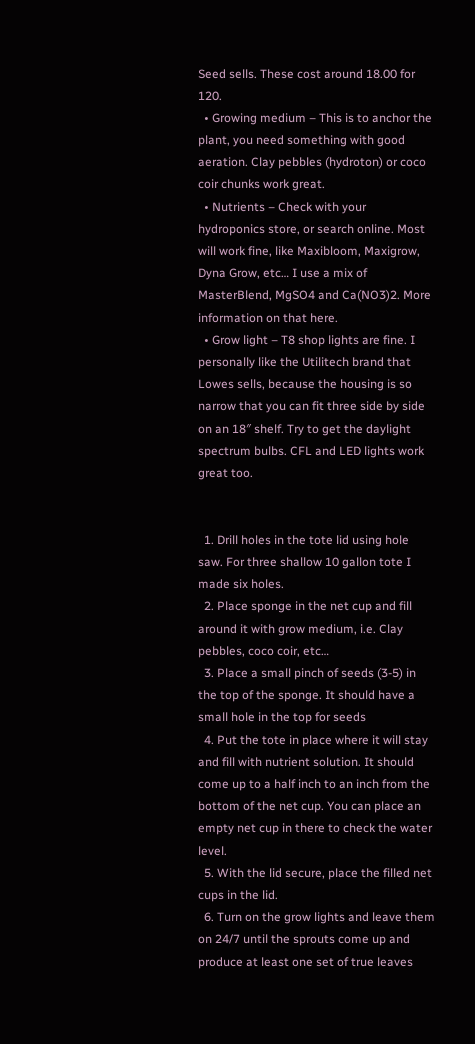Seed sells. These cost around 18.00 for 120.
  • Growing medium – This is to anchor the plant, you need something with good aeration. Clay pebbles (hydroton) or coco coir chunks work great.
  • Nutrients – Check with your hydroponics store, or search online. Most will work fine, like Maxibloom, Maxigrow, Dyna Grow, etc… I use a mix of MasterBlend, MgSO4 and Ca(NO3)2. More information on that here.
  • Grow light – T8 shop lights are fine. I personally like the Utilitech brand that Lowes sells, because the housing is so narrow that you can fit three side by side on an 18″ shelf. Try to get the daylight spectrum bulbs. CFL and LED lights work great too.


  1. Drill holes in the tote lid using hole saw. For three shallow 10 gallon tote I made six holes.
  2. Place sponge in the net cup and fill around it with grow medium, i.e. Clay pebbles, coco coir, etc…
  3. Place a small pinch of seeds (3-5) in the top of the sponge. It should have a small hole in the top for seeds
  4. Put the tote in place where it will stay and fill with nutrient solution. It should come up to a half inch to an inch from the bottom of the net cup. You can place an empty net cup in there to check the water level.
  5. With the lid secure, place the filled net cups in the lid.
  6. Turn on the grow lights and leave them on 24/7 until the sprouts come up and produce at least one set of true leaves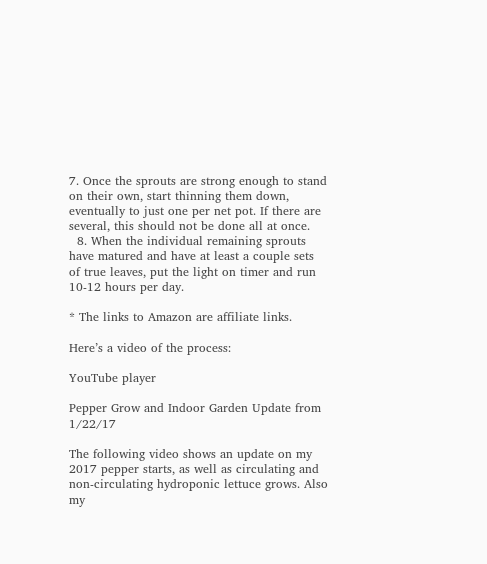7. Once the sprouts are strong enough to stand on their own, start thinning them down, eventually to just one per net pot. If there are several, this should not be done all at once.
  8. When the individual remaining sprouts have matured and have at least a couple sets of true leaves, put the light on timer and run 10-12 hours per day.

* The links to Amazon are affiliate links.

Here’s a video of the process:

YouTube player

Pepper Grow and Indoor Garden Update from 1/22/17

The following video shows an update on my 2017 pepper starts, as well as circulating and non-circulating hydroponic lettuce grows. Also my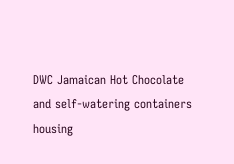DWC Jamaican Hot Chocolate and self-watering containers housing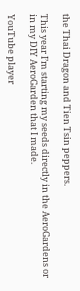the Thai Dragon and Tien Tsin peppers.

This year I’m starting my seeds directly in the AeroGardens or in my DIY AeroGarden that I made.

YouTube player